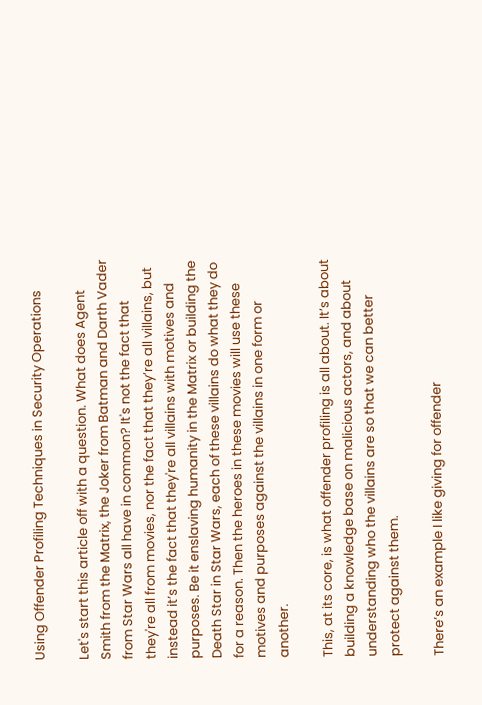Using Offender Profiling Techniques in Security Operations

Let's start this article off with a question. What does Agent Smith from the Matrix, the Joker from Batman and Darth Vader from Star Wars all have in common? It's not the fact that they're all from movies, nor the fact that they’re all villains, but instead it’s the fact that they're all villains with motives and purposes. Be it enslaving humanity in the Matrix or building the Death Star in Star Wars, each of these villains do what they do for a reason. Then the heroes in these movies will use these motives and purposes against the villains in one form or another.

This, at its core, is what offender profiling is all about. It’s about building a knowledge base on malicious actors, and about understanding who the villains are so that we can better protect against them.

There’s an example I like giving for offender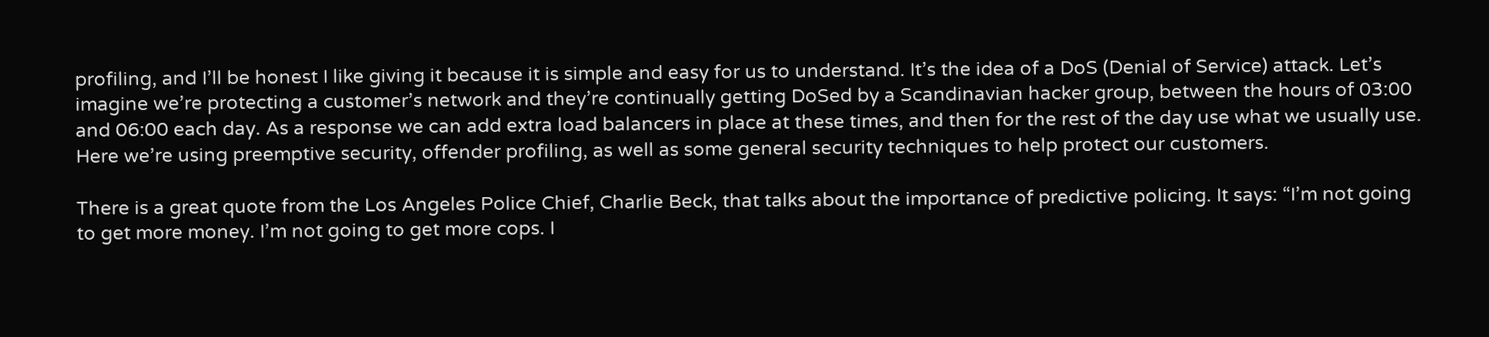profiling, and I’ll be honest I like giving it because it is simple and easy for us to understand. It’s the idea of a DoS (Denial of Service) attack. Let’s imagine we’re protecting a customer’s network and they’re continually getting DoSed by a Scandinavian hacker group, between the hours of 03:00 and 06:00 each day. As a response we can add extra load balancers in place at these times, and then for the rest of the day use what we usually use. Here we’re using preemptive security, offender profiling, as well as some general security techniques to help protect our customers.

There is a great quote from the Los Angeles Police Chief, Charlie Beck, that talks about the importance of predictive policing. It says: “I’m not going to get more money. I’m not going to get more cops. I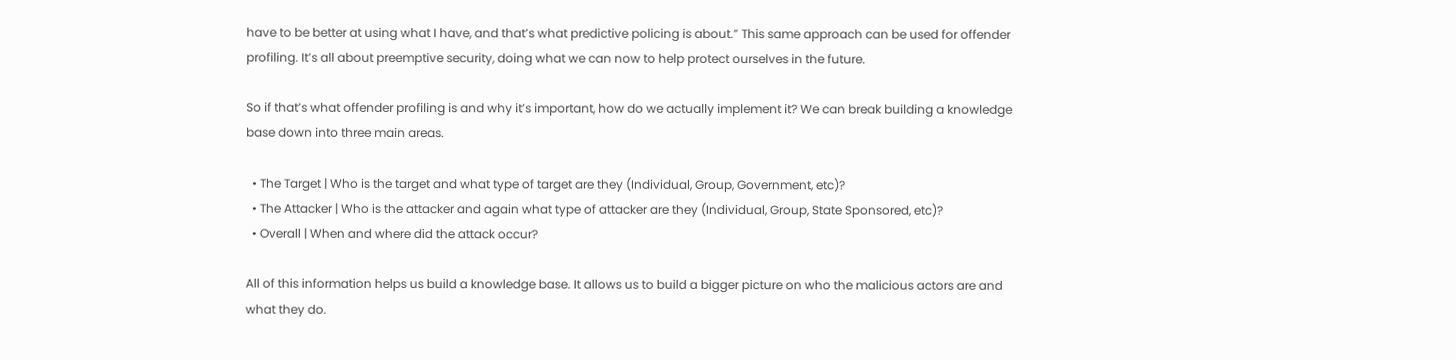have to be better at using what I have, and that’s what predictive policing is about.” This same approach can be used for offender profiling. It’s all about preemptive security, doing what we can now to help protect ourselves in the future.

So if that’s what offender profiling is and why it’s important, how do we actually implement it? We can break building a knowledge base down into three main areas.

  • The Target | Who is the target and what type of target are they (Individual, Group, Government, etc)?
  • The Attacker | Who is the attacker and again what type of attacker are they (Individual, Group, State Sponsored, etc)?
  • Overall | When and where did the attack occur?

All of this information helps us build a knowledge base. It allows us to build a bigger picture on who the malicious actors are and what they do.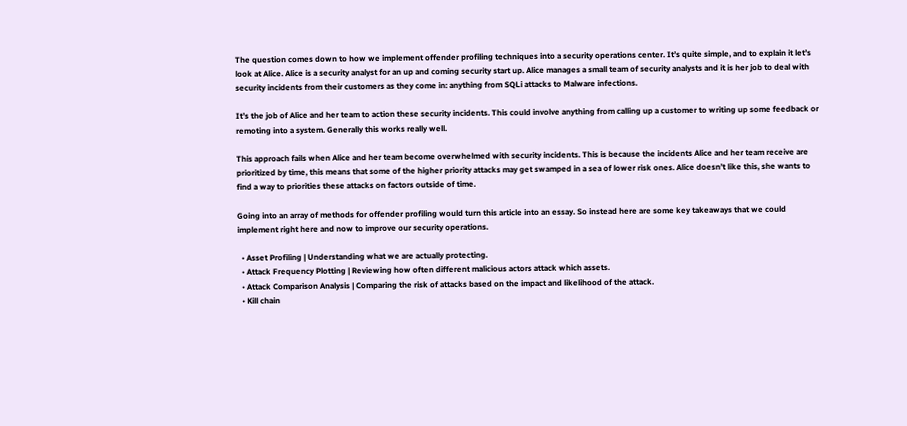The question comes down to how we implement offender profiling techniques into a security operations center. It’s quite simple, and to explain it let’s look at Alice. Alice is a security analyst for an up and coming security start up. Alice manages a small team of security analysts and it is her job to deal with security incidents from their customers as they come in: anything from SQLi attacks to Malware infections.

It’s the job of Alice and her team to action these security incidents. This could involve anything from calling up a customer to writing up some feedback or remoting into a system. Generally this works really well.

This approach fails when Alice and her team become overwhelmed with security incidents. This is because the incidents Alice and her team receive are prioritized by time, this means that some of the higher priority attacks may get swamped in a sea of lower risk ones. Alice doesn’t like this, she wants to find a way to priorities these attacks on factors outside of time.

Going into an array of methods for offender profiling would turn this article into an essay. So instead here are some key takeaways that we could implement right here and now to improve our security operations.

  • Asset Profiling | Understanding what we are actually protecting.
  • Attack Frequency Plotting | Reviewing how often different malicious actors attack which assets.
  • Attack Comparison Analysis | Comparing the risk of attacks based on the impact and likelihood of the attack.
  • Kill chain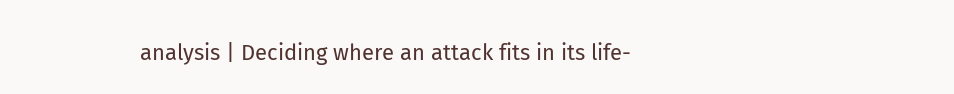analysis | Deciding where an attack fits in its life-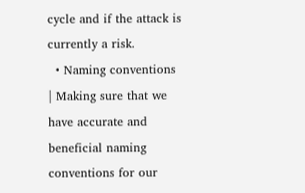cycle and if the attack is currently a risk.
  • Naming conventions | Making sure that we have accurate and beneficial naming conventions for our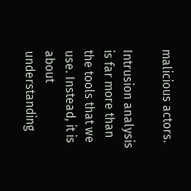malicious actors.

Intrusion analysis is far more than the tools that we use. Instead, it is about understanding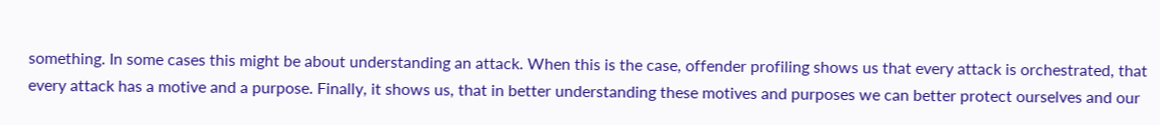something. In some cases this might be about understanding an attack. When this is the case, offender profiling shows us that every attack is orchestrated, that every attack has a motive and a purpose. Finally, it shows us, that in better understanding these motives and purposes we can better protect ourselves and our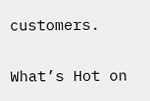customers.

What’s Hot on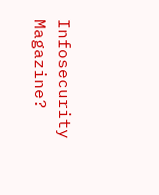Infosecurity Magazine?